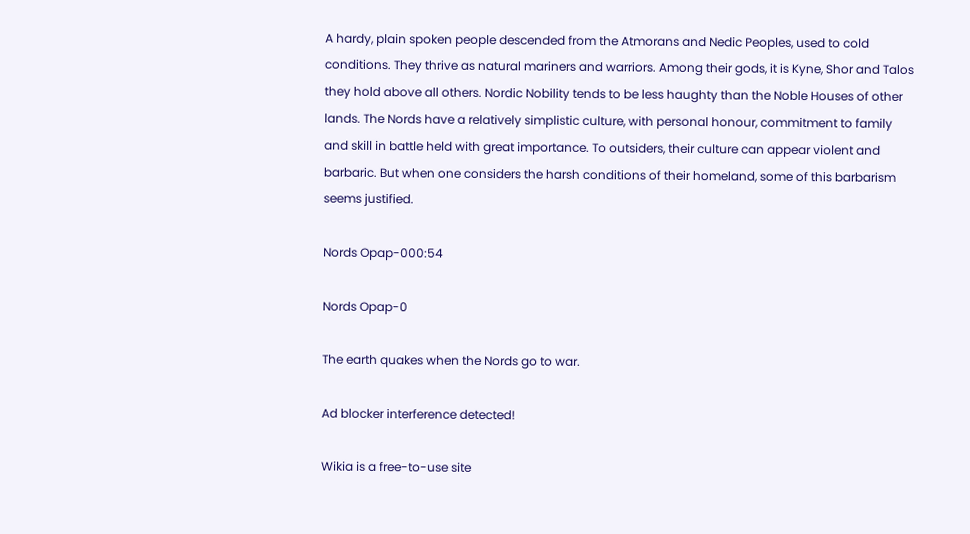A hardy, plain spoken people descended from the Atmorans and Nedic Peoples, used to cold conditions. They thrive as natural mariners and warriors. Among their gods, it is Kyne, Shor and Talos they hold above all others. Nordic Nobility tends to be less haughty than the Noble Houses of other lands. The Nords have a relatively simplistic culture, with personal honour, commitment to family and skill in battle held with great importance. To outsiders, their culture can appear violent and barbaric. But when one considers the harsh conditions of their homeland, some of this barbarism seems justified.

Nords Opap-000:54

Nords Opap-0

The earth quakes when the Nords go to war.

Ad blocker interference detected!

Wikia is a free-to-use site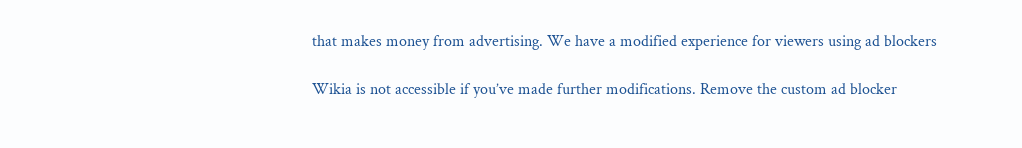that makes money from advertising. We have a modified experience for viewers using ad blockers

Wikia is not accessible if you’ve made further modifications. Remove the custom ad blocker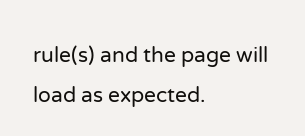rule(s) and the page will load as expected.